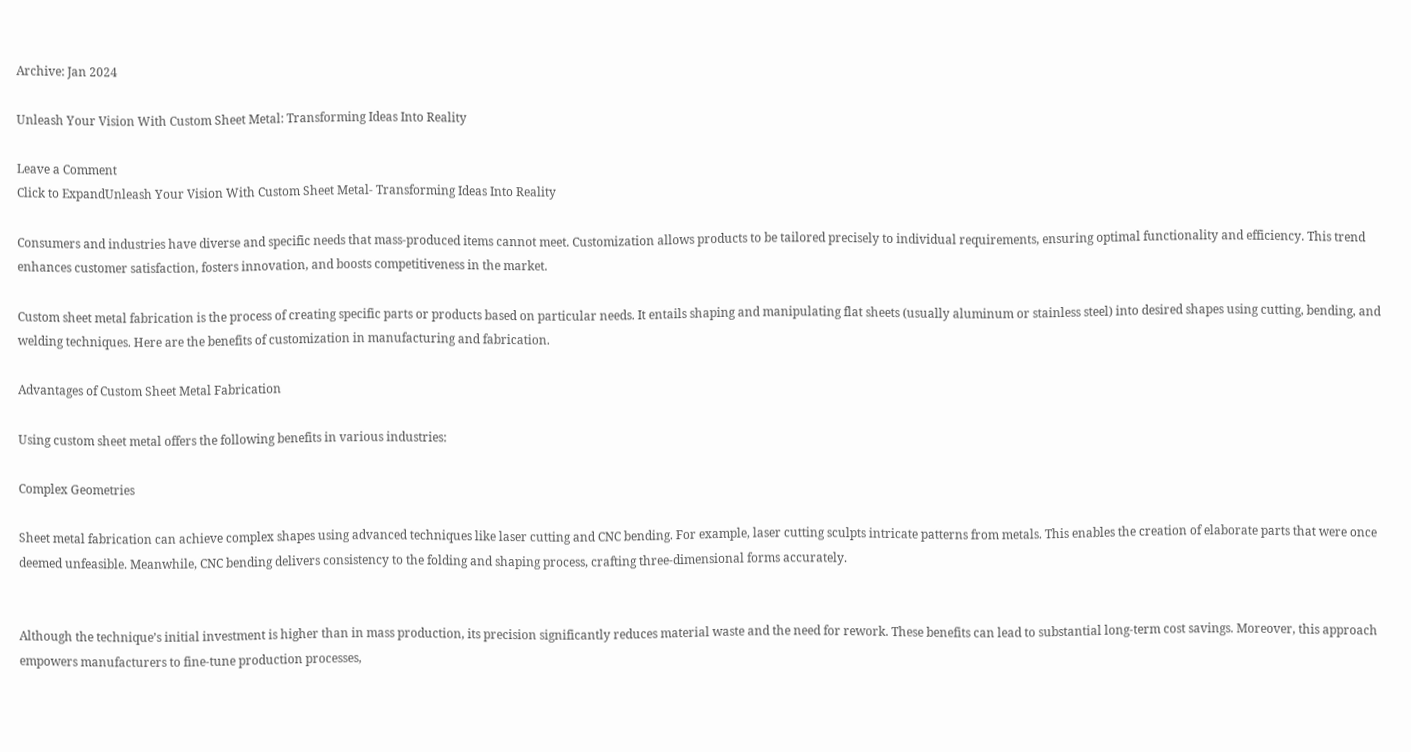Archive: Jan 2024

Unleash Your Vision With Custom Sheet Metal: Transforming Ideas Into Reality

Leave a Comment
Click to ExpandUnleash Your Vision With Custom Sheet Metal- Transforming Ideas Into Reality

Consumers and industries have diverse and specific needs that mass-produced items cannot meet. Customization allows products to be tailored precisely to individual requirements, ensuring optimal functionality and efficiency. This trend enhances customer satisfaction, fosters innovation, and boosts competitiveness in the market.

Custom sheet metal fabrication is the process of creating specific parts or products based on particular needs. It entails shaping and manipulating flat sheets (usually aluminum or stainless steel) into desired shapes using cutting, bending, and welding techniques. Here are the benefits of customization in manufacturing and fabrication.

Advantages of Custom Sheet Metal Fabrication

Using custom sheet metal offers the following benefits in various industries:

Complex Geometries

Sheet metal fabrication can achieve complex shapes using advanced techniques like laser cutting and CNC bending. For example, laser cutting sculpts intricate patterns from metals. This enables the creation of elaborate parts that were once deemed unfeasible. Meanwhile, CNC bending delivers consistency to the folding and shaping process, crafting three-dimensional forms accurately.


Although the technique’s initial investment is higher than in mass production, its precision significantly reduces material waste and the need for rework. These benefits can lead to substantial long-term cost savings. Moreover, this approach empowers manufacturers to fine-tune production processes,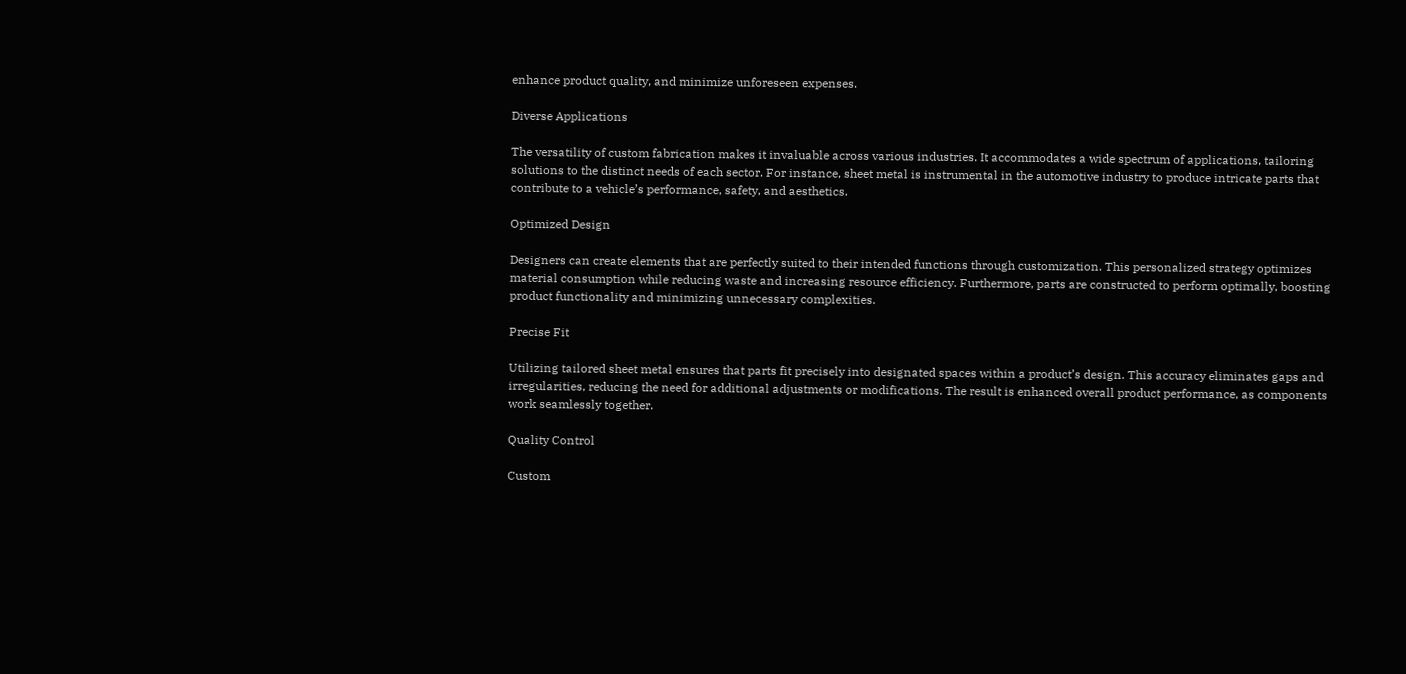enhance product quality, and minimize unforeseen expenses.

Diverse Applications

The versatility of custom fabrication makes it invaluable across various industries. It accommodates a wide spectrum of applications, tailoring solutions to the distinct needs of each sector. For instance, sheet metal is instrumental in the automotive industry to produce intricate parts that contribute to a vehicle’s performance, safety, and aesthetics.

Optimized Design

Designers can create elements that are perfectly suited to their intended functions through customization. This personalized strategy optimizes material consumption while reducing waste and increasing resource efficiency. Furthermore, parts are constructed to perform optimally, boosting product functionality and minimizing unnecessary complexities.

Precise Fit

Utilizing tailored sheet metal ensures that parts fit precisely into designated spaces within a product’s design. This accuracy eliminates gaps and irregularities, reducing the need for additional adjustments or modifications. The result is enhanced overall product performance, as components work seamlessly together.

Quality Control

Custom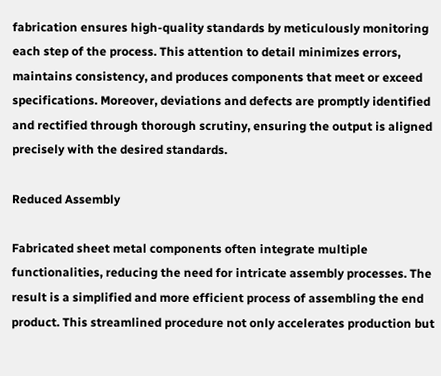fabrication ensures high-quality standards by meticulously monitoring each step of the process. This attention to detail minimizes errors, maintains consistency, and produces components that meet or exceed specifications. Moreover, deviations and defects are promptly identified and rectified through thorough scrutiny, ensuring the output is aligned precisely with the desired standards.

Reduced Assembly

Fabricated sheet metal components often integrate multiple functionalities, reducing the need for intricate assembly processes. The result is a simplified and more efficient process of assembling the end product. This streamlined procedure not only accelerates production but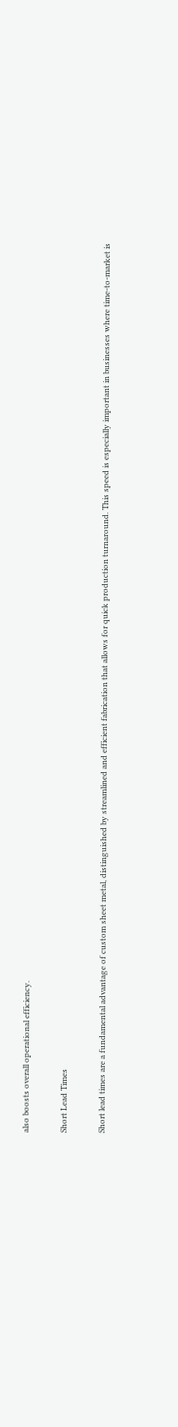also boosts overall operational efficiency.

Short Lead Times

Short lead times are a fundamental advantage of custom sheet metal, distinguished by streamlined and efficient fabrication that allows for quick production turnaround. This speed is especially important in businesses where time-to-market is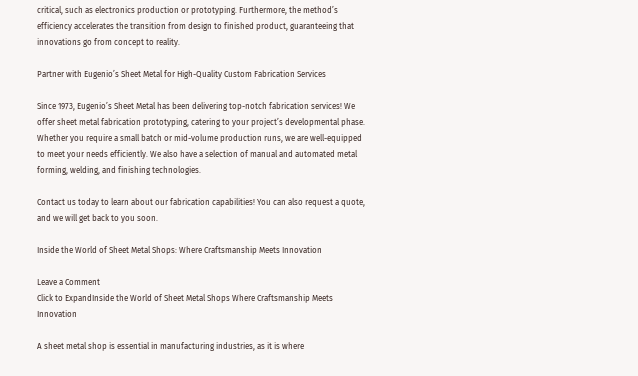critical, such as electronics production or prototyping. Furthermore, the method’s efficiency accelerates the transition from design to finished product, guaranteeing that innovations go from concept to reality.

Partner with Eugenio’s Sheet Metal for High-Quality Custom Fabrication Services

Since 1973, Eugenio’s Sheet Metal has been delivering top-notch fabrication services! We offer sheet metal fabrication prototyping, catering to your project’s developmental phase. Whether you require a small batch or mid-volume production runs, we are well-equipped to meet your needs efficiently. We also have a selection of manual and automated metal forming, welding, and finishing technologies.

Contact us today to learn about our fabrication capabilities! You can also request a quote, and we will get back to you soon.

Inside the World of Sheet Metal Shops: Where Craftsmanship Meets Innovation

Leave a Comment
Click to ExpandInside the World of Sheet Metal Shops Where Craftsmanship Meets Innovation

A sheet metal shop is essential in manufacturing industries, as it is where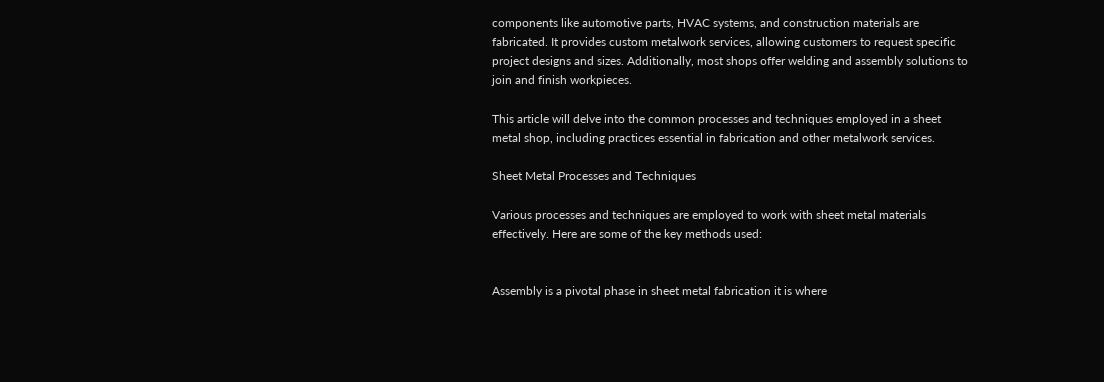components like automotive parts, HVAC systems, and construction materials are fabricated. It provides custom metalwork services, allowing customers to request specific project designs and sizes. Additionally, most shops offer welding and assembly solutions to join and finish workpieces.

This article will delve into the common processes and techniques employed in a sheet metal shop, including practices essential in fabrication and other metalwork services.

Sheet Metal Processes and Techniques

Various processes and techniques are employed to work with sheet metal materials effectively. Here are some of the key methods used:


Assembly is a pivotal phase in sheet metal fabrication it is where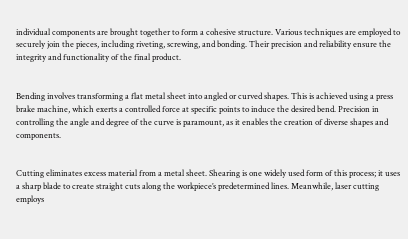individual components are brought together to form a cohesive structure. Various techniques are employed to securely join the pieces, including riveting, screwing, and bonding. Their precision and reliability ensure the integrity and functionality of the final product.


Bending involves transforming a flat metal sheet into angled or curved shapes. This is achieved using a press brake machine, which exerts a controlled force at specific points to induce the desired bend. Precision in controlling the angle and degree of the curve is paramount, as it enables the creation of diverse shapes and components.


Cutting eliminates excess material from a metal sheet. Shearing is one widely used form of this process; it uses a sharp blade to create straight cuts along the workpiece’s predetermined lines. Meanwhile, laser cutting employs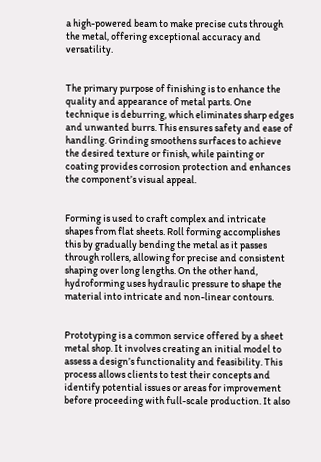a high-powered beam to make precise cuts through the metal, offering exceptional accuracy and versatility.


The primary purpose of finishing is to enhance the quality and appearance of metal parts. One technique is deburring, which eliminates sharp edges and unwanted burrs. This ensures safety and ease of handling. Grinding smoothens surfaces to achieve the desired texture or finish, while painting or coating provides corrosion protection and enhances the component’s visual appeal.


Forming is used to craft complex and intricate shapes from flat sheets. Roll forming accomplishes this by gradually bending the metal as it passes through rollers, allowing for precise and consistent shaping over long lengths. On the other hand, hydroforming uses hydraulic pressure to shape the material into intricate and non-linear contours.


Prototyping is a common service offered by a sheet metal shop. It involves creating an initial model to assess a design’s functionality and feasibility. This process allows clients to test their concepts and identify potential issues or areas for improvement before proceeding with full-scale production. It also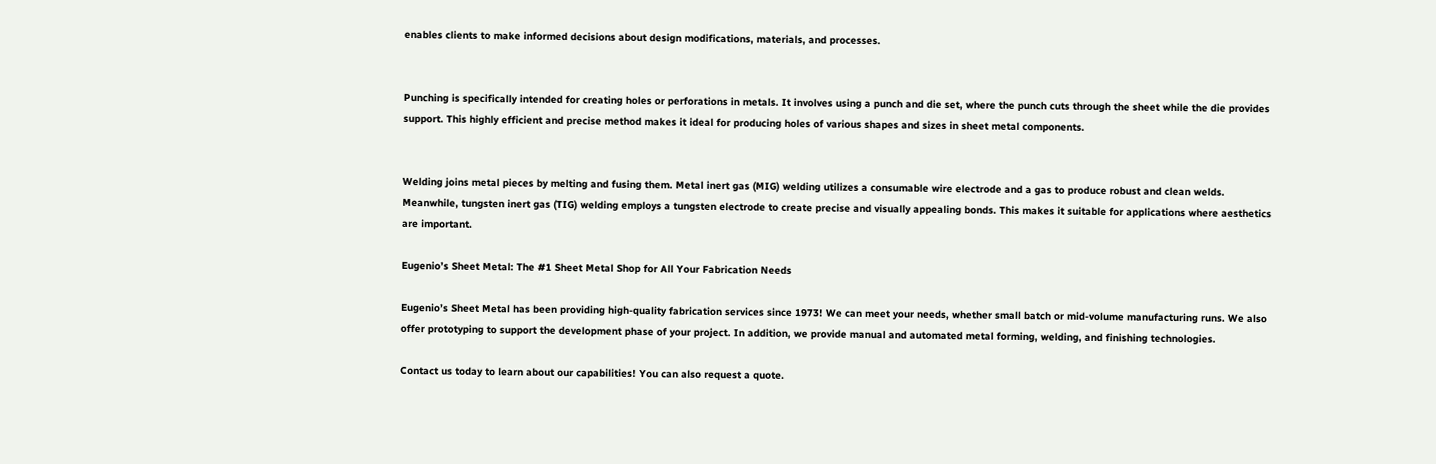enables clients to make informed decisions about design modifications, materials, and processes.


Punching is specifically intended for creating holes or perforations in metals. It involves using a punch and die set, where the punch cuts through the sheet while the die provides support. This highly efficient and precise method makes it ideal for producing holes of various shapes and sizes in sheet metal components.


Welding joins metal pieces by melting and fusing them. Metal inert gas (MIG) welding utilizes a consumable wire electrode and a gas to produce robust and clean welds. Meanwhile, tungsten inert gas (TIG) welding employs a tungsten electrode to create precise and visually appealing bonds. This makes it suitable for applications where aesthetics are important.

Eugenio’s Sheet Metal: The #1 Sheet Metal Shop for All Your Fabrication Needs

Eugenio’s Sheet Metal has been providing high-quality fabrication services since 1973! We can meet your needs, whether small batch or mid-volume manufacturing runs. We also offer prototyping to support the development phase of your project. In addition, we provide manual and automated metal forming, welding, and finishing technologies.

Contact us today to learn about our capabilities! You can also request a quote.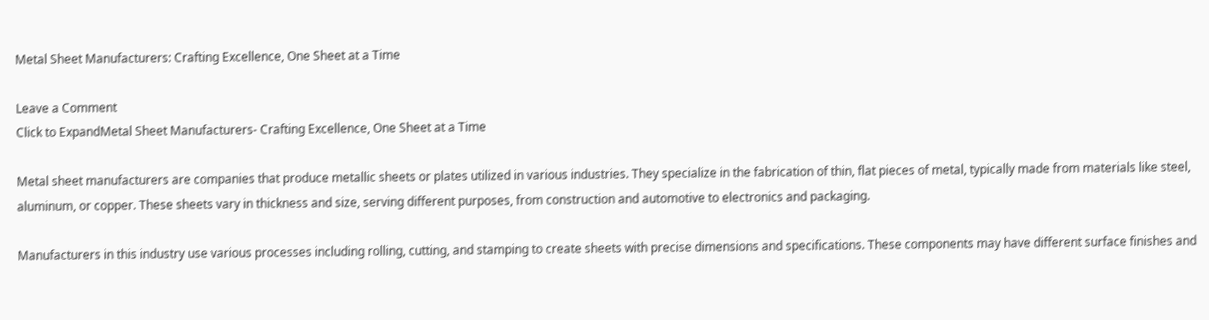Metal Sheet Manufacturers: Crafting Excellence, One Sheet at a Time

Leave a Comment
Click to ExpandMetal Sheet Manufacturers- Crafting Excellence, One Sheet at a Time

Metal sheet manufacturers are companies that produce metallic sheets or plates utilized in various industries. They specialize in the fabrication of thin, flat pieces of metal, typically made from materials like steel, aluminum, or copper. These sheets vary in thickness and size, serving different purposes, from construction and automotive to electronics and packaging.

Manufacturers in this industry use various processes including rolling, cutting, and stamping to create sheets with precise dimensions and specifications. These components may have different surface finishes and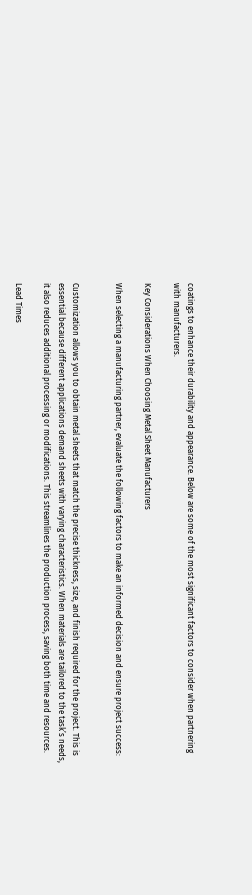coatings to enhance their durability and appearance. Below are some of the most significant factors to consider when partnering with manufacturers.

Key Considerations When Choosing Metal Sheet Manufacturers

When selecting a manufacturing partner, evaluate the following factors to make an informed decision and ensure project success:


Customization allows you to obtain metal sheets that match the precise thickness, size, and finish required for the project. This is essential because different applications demand sheets with varying characteristics. When materials are tailored to the task’s needs, it also reduces additional processing or modifications. This streamlines the production process, saving both time and resources.

Lead Times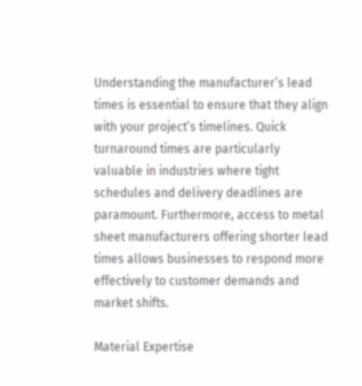Understanding the manufacturer’s lead times is essential to ensure that they align with your project’s timelines. Quick turnaround times are particularly valuable in industries where tight schedules and delivery deadlines are paramount. Furthermore, access to metal sheet manufacturers offering shorter lead times allows businesses to respond more effectively to customer demands and market shifts.

Material Expertise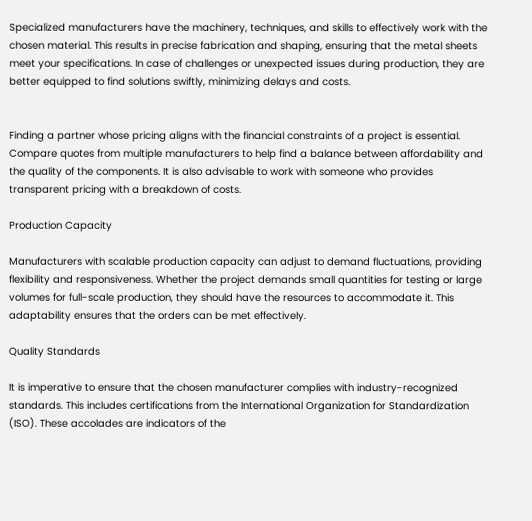Specialized manufacturers have the machinery, techniques, and skills to effectively work with the chosen material. This results in precise fabrication and shaping, ensuring that the metal sheets meet your specifications. In case of challenges or unexpected issues during production, they are better equipped to find solutions swiftly, minimizing delays and costs.


Finding a partner whose pricing aligns with the financial constraints of a project is essential. Compare quotes from multiple manufacturers to help find a balance between affordability and the quality of the components. It is also advisable to work with someone who provides transparent pricing with a breakdown of costs.

Production Capacity

Manufacturers with scalable production capacity can adjust to demand fluctuations, providing flexibility and responsiveness. Whether the project demands small quantities for testing or large volumes for full-scale production, they should have the resources to accommodate it. This adaptability ensures that the orders can be met effectively.

Quality Standards

It is imperative to ensure that the chosen manufacturer complies with industry-recognized standards. This includes certifications from the International Organization for Standardization (ISO). These accolades are indicators of the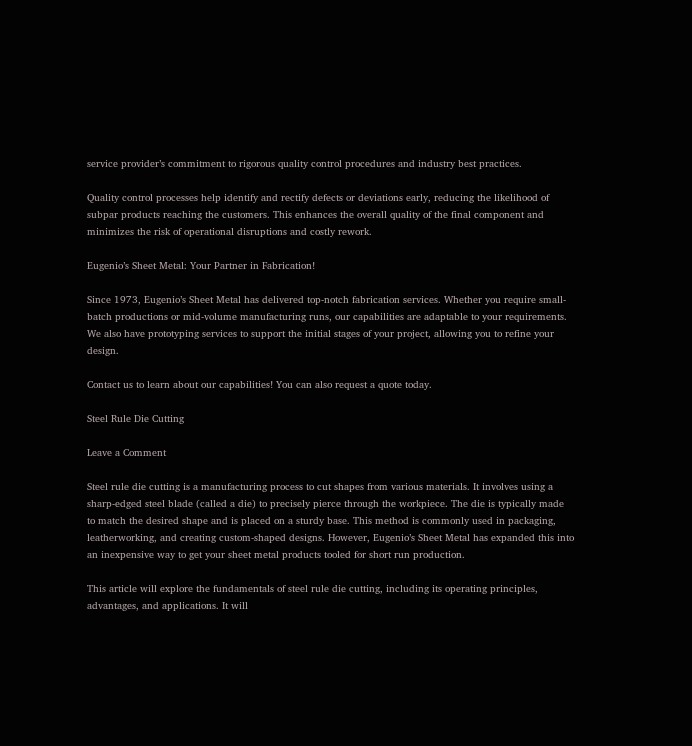service provider’s commitment to rigorous quality control procedures and industry best practices.

Quality control processes help identify and rectify defects or deviations early, reducing the likelihood of subpar products reaching the customers. This enhances the overall quality of the final component and minimizes the risk of operational disruptions and costly rework.

Eugenio’s Sheet Metal: Your Partner in Fabrication!

Since 1973, Eugenio’s Sheet Metal has delivered top-notch fabrication services. Whether you require small-batch productions or mid-volume manufacturing runs, our capabilities are adaptable to your requirements. We also have prototyping services to support the initial stages of your project, allowing you to refine your design.

Contact us to learn about our capabilities! You can also request a quote today.

Steel Rule Die Cutting

Leave a Comment

Steel rule die cutting is a manufacturing process to cut shapes from various materials. It involves using a sharp-edged steel blade (called a die) to precisely pierce through the workpiece. The die is typically made to match the desired shape and is placed on a sturdy base. This method is commonly used in packaging, leatherworking, and creating custom-shaped designs. However, Eugenio’s Sheet Metal has expanded this into an inexpensive way to get your sheet metal products tooled for short run production.

This article will explore the fundamentals of steel rule die cutting, including its operating principles, advantages, and applications. It will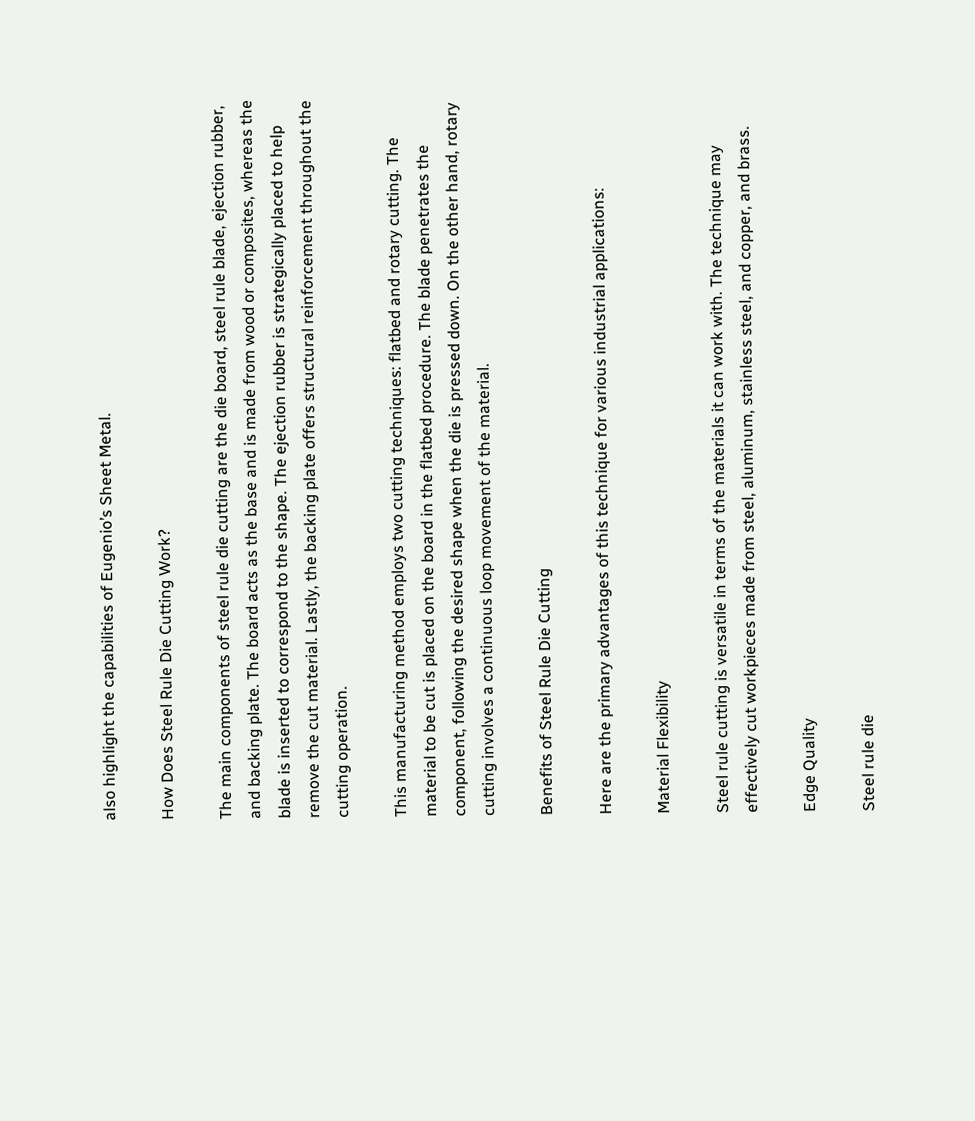also highlight the capabilities of Eugenio’s Sheet Metal.

How Does Steel Rule Die Cutting Work?

The main components of steel rule die cutting are the die board, steel rule blade, ejection rubber, and backing plate. The board acts as the base and is made from wood or composites, whereas the blade is inserted to correspond to the shape. The ejection rubber is strategically placed to help remove the cut material. Lastly, the backing plate offers structural reinforcement throughout the cutting operation.

This manufacturing method employs two cutting techniques: flatbed and rotary cutting. The material to be cut is placed on the board in the flatbed procedure. The blade penetrates the component, following the desired shape when the die is pressed down. On the other hand, rotary cutting involves a continuous loop movement of the material.

Benefits of Steel Rule Die Cutting

Here are the primary advantages of this technique for various industrial applications:

Material Flexibility

Steel rule cutting is versatile in terms of the materials it can work with. The technique may effectively cut workpieces made from steel, aluminum, stainless steel, and copper, and brass.

Edge Quality

Steel rule die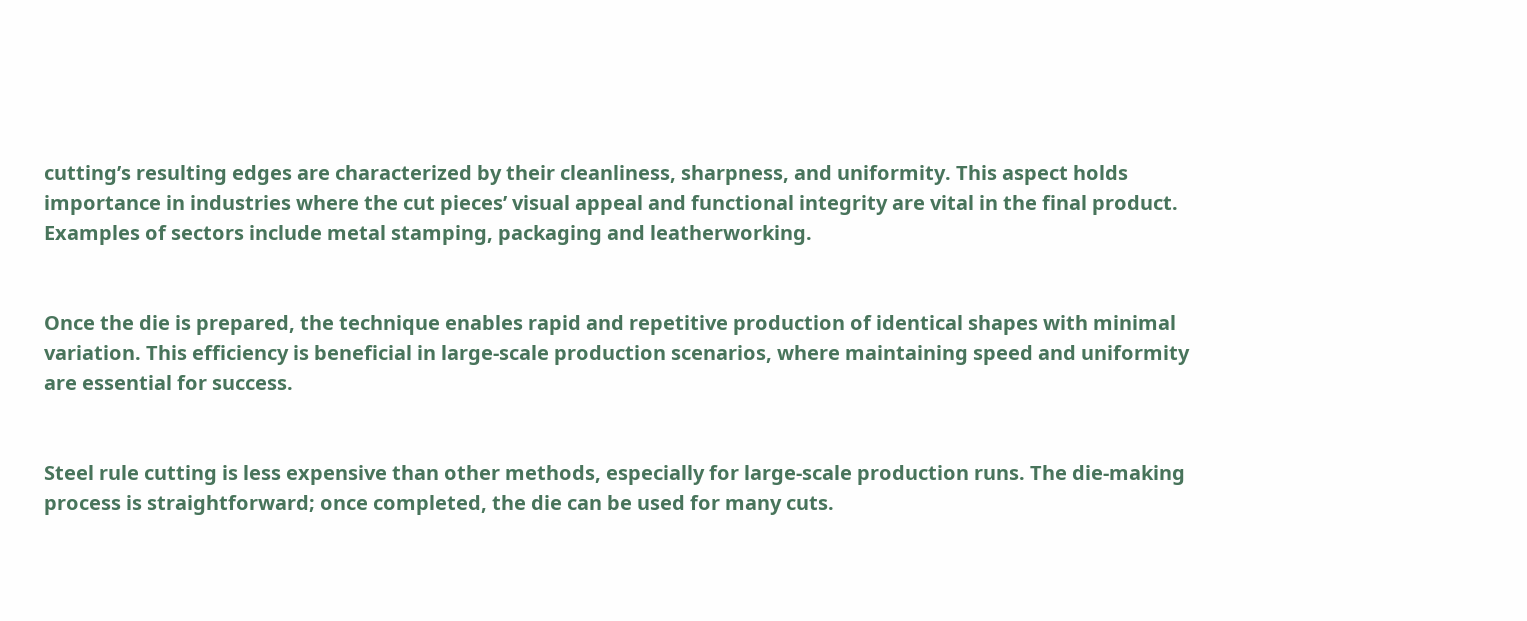cutting’s resulting edges are characterized by their cleanliness, sharpness, and uniformity. This aspect holds importance in industries where the cut pieces’ visual appeal and functional integrity are vital in the final product. Examples of sectors include metal stamping, packaging and leatherworking.


Once the die is prepared, the technique enables rapid and repetitive production of identical shapes with minimal variation. This efficiency is beneficial in large-scale production scenarios, where maintaining speed and uniformity are essential for success.


Steel rule cutting is less expensive than other methods, especially for large-scale production runs. The die-making process is straightforward; once completed, the die can be used for many cuts.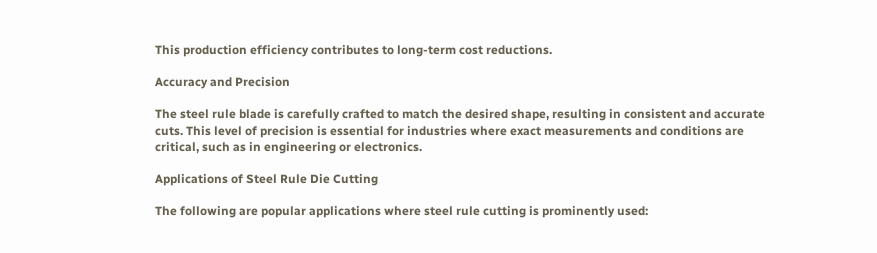This production efficiency contributes to long-term cost reductions.

Accuracy and Precision

The steel rule blade is carefully crafted to match the desired shape, resulting in consistent and accurate cuts. This level of precision is essential for industries where exact measurements and conditions are critical, such as in engineering or electronics.

Applications of Steel Rule Die Cutting

The following are popular applications where steel rule cutting is prominently used: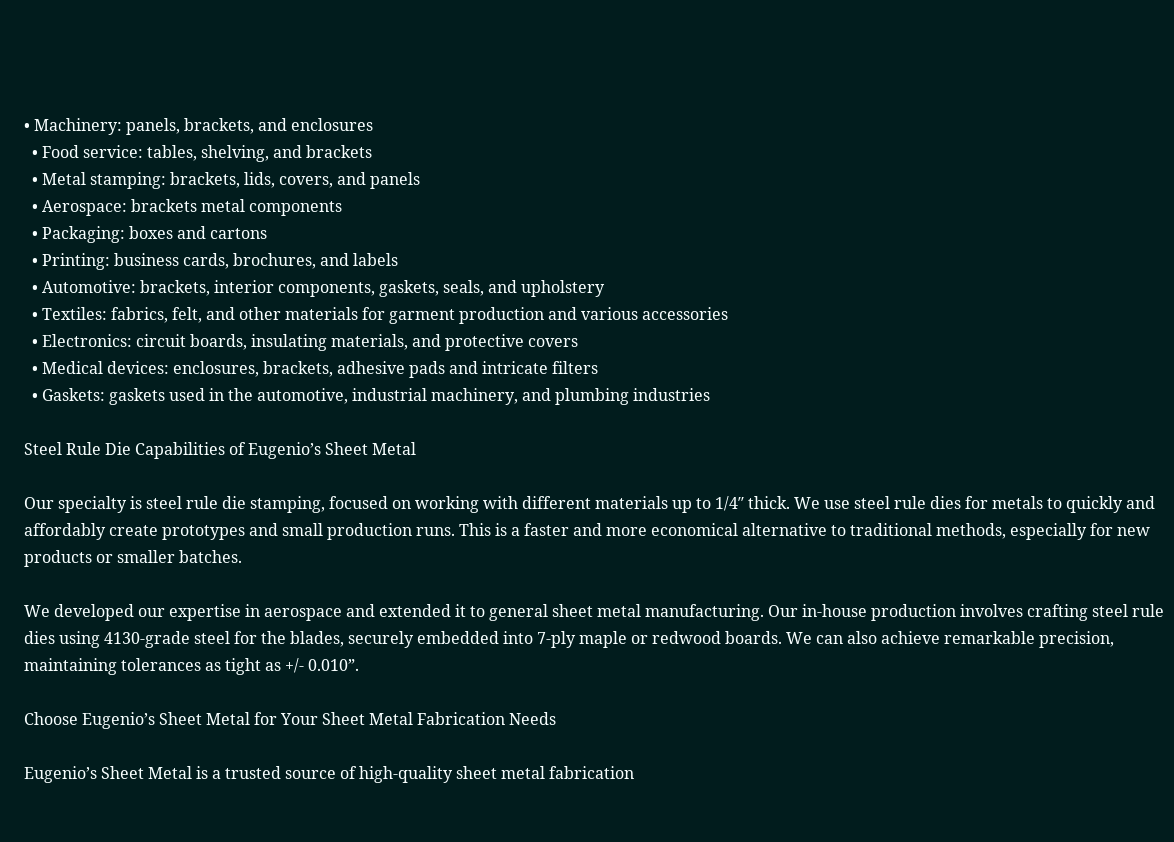• Machinery: panels, brackets, and enclosures
  • Food service: tables, shelving, and brackets
  • Metal stamping: brackets, lids, covers, and panels
  • Aerospace: brackets metal components
  • Packaging: boxes and cartons
  • Printing: business cards, brochures, and labels
  • Automotive: brackets, interior components, gaskets, seals, and upholstery
  • Textiles: fabrics, felt, and other materials for garment production and various accessories
  • Electronics: circuit boards, insulating materials, and protective covers
  • Medical devices: enclosures, brackets, adhesive pads and intricate filters
  • Gaskets: gaskets used in the automotive, industrial machinery, and plumbing industries

Steel Rule Die Capabilities of Eugenio’s Sheet Metal

Our specialty is steel rule die stamping, focused on working with different materials up to 1/4″ thick. We use steel rule dies for metals to quickly and affordably create prototypes and small production runs. This is a faster and more economical alternative to traditional methods, especially for new products or smaller batches.

We developed our expertise in aerospace and extended it to general sheet metal manufacturing. Our in-house production involves crafting steel rule dies using 4130-grade steel for the blades, securely embedded into 7-ply maple or redwood boards. We can also achieve remarkable precision, maintaining tolerances as tight as +/- 0.010”.

Choose Eugenio’s Sheet Metal for Your Sheet Metal Fabrication Needs

Eugenio’s Sheet Metal is a trusted source of high-quality sheet metal fabrication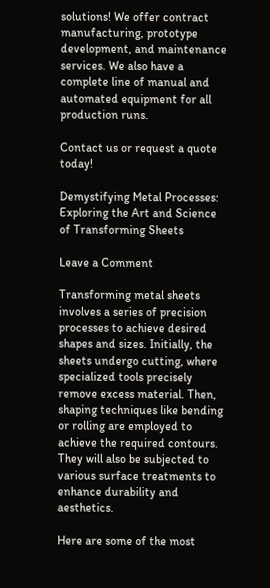solutions! We offer contract manufacturing, prototype development, and maintenance services. We also have a complete line of manual and automated equipment for all production runs.

Contact us or request a quote today!

Demystifying Metal Processes: Exploring the Art and Science of Transforming Sheets

Leave a Comment

Transforming metal sheets involves a series of precision processes to achieve desired shapes and sizes. Initially, the sheets undergo cutting, where specialized tools precisely remove excess material. Then, shaping techniques like bending or rolling are employed to achieve the required contours. They will also be subjected to various surface treatments to enhance durability and aesthetics.

Here are some of the most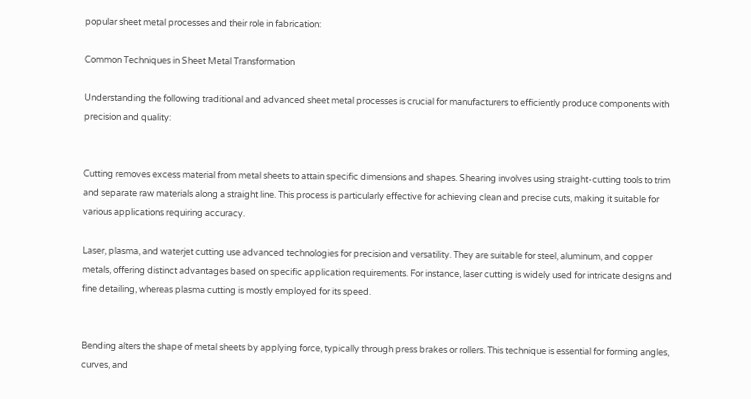popular sheet metal processes and their role in fabrication:

Common Techniques in Sheet Metal Transformation

Understanding the following traditional and advanced sheet metal processes is crucial for manufacturers to efficiently produce components with precision and quality:


Cutting removes excess material from metal sheets to attain specific dimensions and shapes. Shearing involves using straight-cutting tools to trim and separate raw materials along a straight line. This process is particularly effective for achieving clean and precise cuts, making it suitable for various applications requiring accuracy.

Laser, plasma, and waterjet cutting use advanced technologies for precision and versatility. They are suitable for steel, aluminum, and copper metals, offering distinct advantages based on specific application requirements. For instance, laser cutting is widely used for intricate designs and fine detailing, whereas plasma cutting is mostly employed for its speed.


Bending alters the shape of metal sheets by applying force, typically through press brakes or rollers. This technique is essential for forming angles, curves, and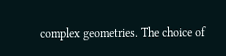complex geometries. The choice of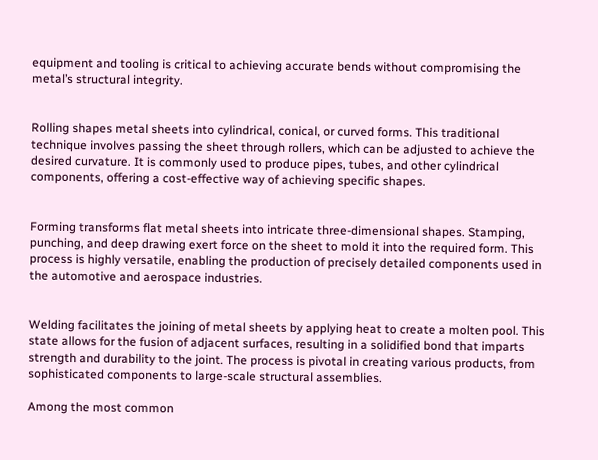equipment and tooling is critical to achieving accurate bends without compromising the metal’s structural integrity.


Rolling shapes metal sheets into cylindrical, conical, or curved forms. This traditional technique involves passing the sheet through rollers, which can be adjusted to achieve the desired curvature. It is commonly used to produce pipes, tubes, and other cylindrical components, offering a cost-effective way of achieving specific shapes.


Forming transforms flat metal sheets into intricate three-dimensional shapes. Stamping, punching, and deep drawing exert force on the sheet to mold it into the required form. This process is highly versatile, enabling the production of precisely detailed components used in the automotive and aerospace industries.


Welding facilitates the joining of metal sheets by applying heat to create a molten pool. This state allows for the fusion of adjacent surfaces, resulting in a solidified bond that imparts strength and durability to the joint. The process is pivotal in creating various products, from sophisticated components to large-scale structural assemblies.

Among the most common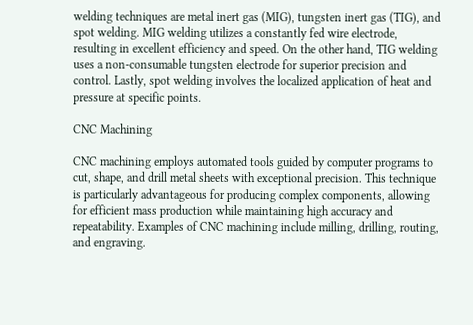welding techniques are metal inert gas (MIG), tungsten inert gas (TIG), and spot welding. MIG welding utilizes a constantly fed wire electrode, resulting in excellent efficiency and speed. On the other hand, TIG welding uses a non-consumable tungsten electrode for superior precision and control. Lastly, spot welding involves the localized application of heat and pressure at specific points.

CNC Machining

CNC machining employs automated tools guided by computer programs to cut, shape, and drill metal sheets with exceptional precision. This technique is particularly advantageous for producing complex components, allowing for efficient mass production while maintaining high accuracy and repeatability. Examples of CNC machining include milling, drilling, routing, and engraving.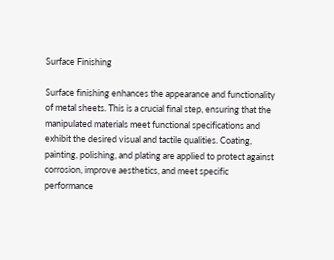Surface Finishing

Surface finishing enhances the appearance and functionality of metal sheets. This is a crucial final step, ensuring that the manipulated materials meet functional specifications and exhibit the desired visual and tactile qualities. Coating, painting, polishing, and plating are applied to protect against corrosion, improve aesthetics, and meet specific performance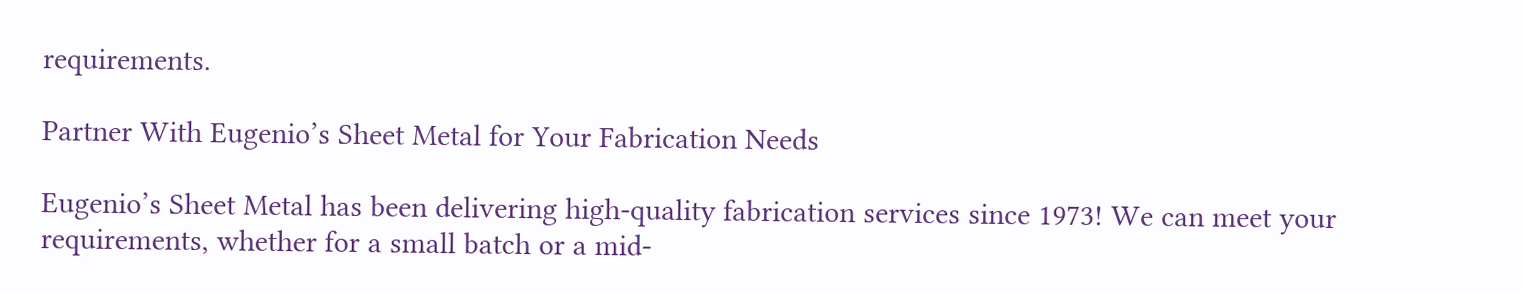requirements.

Partner With Eugenio’s Sheet Metal for Your Fabrication Needs

Eugenio’s Sheet Metal has been delivering high-quality fabrication services since 1973! We can meet your requirements, whether for a small batch or a mid-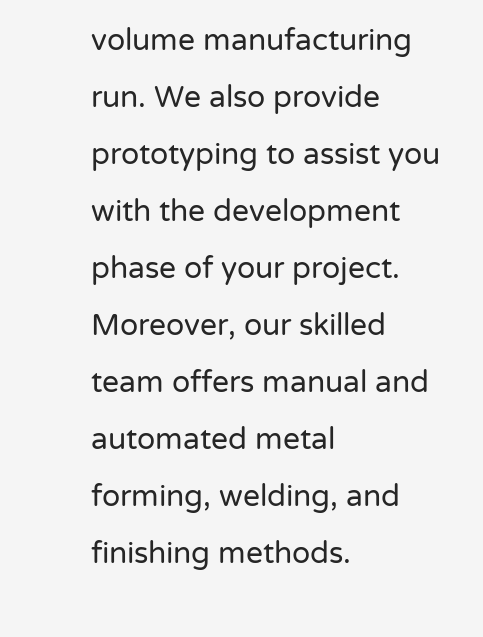volume manufacturing run. We also provide prototyping to assist you with the development phase of your project. Moreover, our skilled team offers manual and automated metal forming, welding, and finishing methods.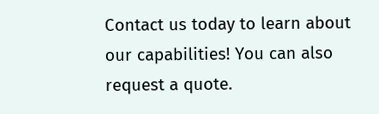Contact us today to learn about our capabilities! You can also request a quote.